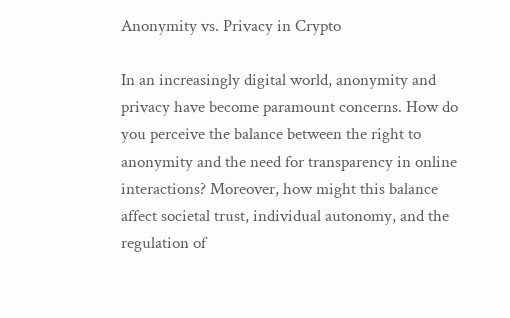Anonymity vs. Privacy in Crypto

In an increasingly digital world, anonymity and privacy have become paramount concerns. How do you perceive the balance between the right to anonymity and the need for transparency in online interactions? Moreover, how might this balance affect societal trust, individual autonomy, and the regulation of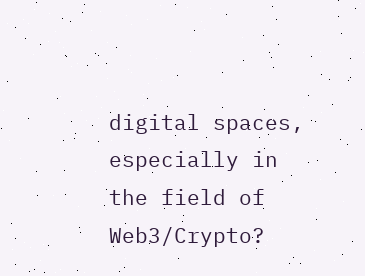digital spaces, especially in the field of Web3/Crypto?